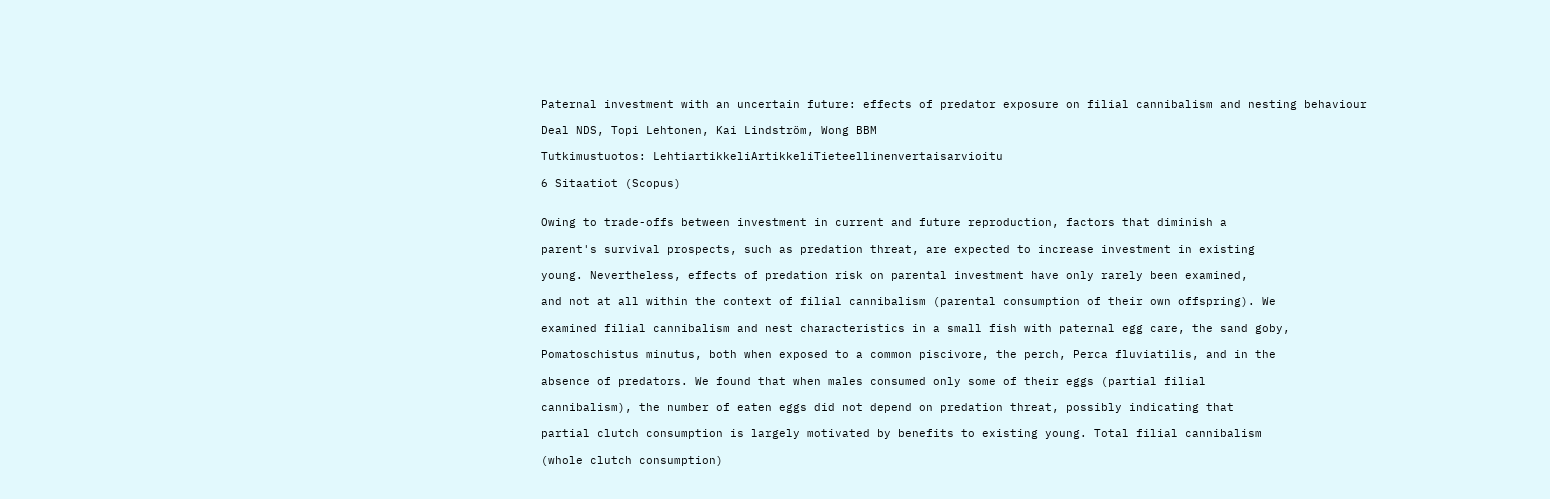Paternal investment with an uncertain future: effects of predator exposure on filial cannibalism and nesting behaviour

Deal NDS, Topi Lehtonen, Kai Lindström, Wong BBM

Tutkimustuotos: LehtiartikkeliArtikkeliTieteellinenvertaisarvioitu

6 Sitaatiot (Scopus)


Owing to trade-offs between investment in current and future reproduction, factors that diminish a

parent's survival prospects, such as predation threat, are expected to increase investment in existing

young. Nevertheless, effects of predation risk on parental investment have only rarely been examined,

and not at all within the context of filial cannibalism (parental consumption of their own offspring). We

examined filial cannibalism and nest characteristics in a small fish with paternal egg care, the sand goby,

Pomatoschistus minutus, both when exposed to a common piscivore, the perch, Perca fluviatilis, and in the

absence of predators. We found that when males consumed only some of their eggs (partial filial

cannibalism), the number of eaten eggs did not depend on predation threat, possibly indicating that

partial clutch consumption is largely motivated by benefits to existing young. Total filial cannibalism

(whole clutch consumption)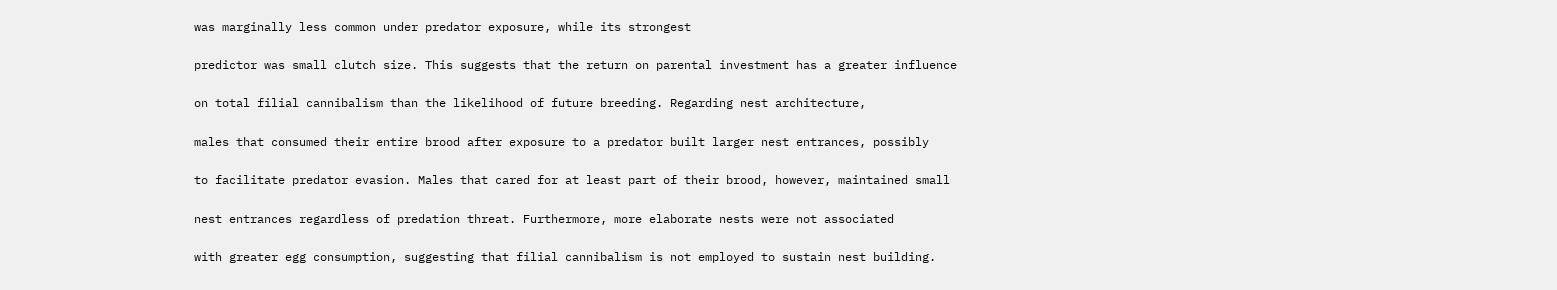was marginally less common under predator exposure, while its strongest

predictor was small clutch size. This suggests that the return on parental investment has a greater influence

on total filial cannibalism than the likelihood of future breeding. Regarding nest architecture,

males that consumed their entire brood after exposure to a predator built larger nest entrances, possibly

to facilitate predator evasion. Males that cared for at least part of their brood, however, maintained small

nest entrances regardless of predation threat. Furthermore, more elaborate nests were not associated

with greater egg consumption, suggesting that filial cannibalism is not employed to sustain nest building.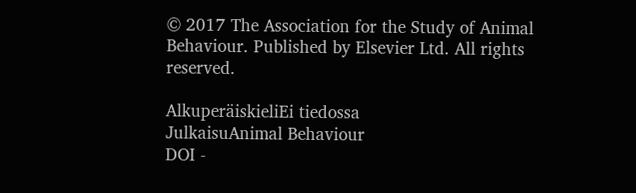© 2017 The Association for the Study of Animal Behaviour. Published by Elsevier Ltd. All rights reserved.

AlkuperäiskieliEi tiedossa
JulkaisuAnimal Behaviour
DOI -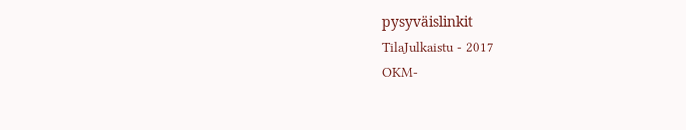pysyväislinkit
TilaJulkaistu - 2017
OKM-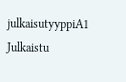julkaisutyyppiA1 Julkaistu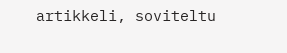artikkeli, soviteltu